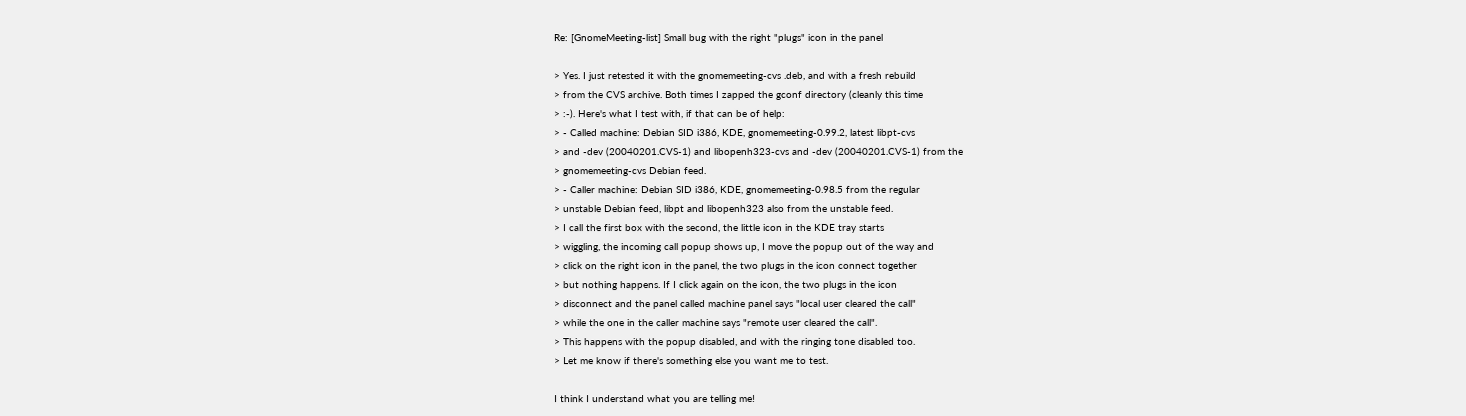Re: [GnomeMeeting-list] Small bug with the right "plugs" icon in the panel

> Yes. I just retested it with the gnomemeeting-cvs .deb, and with a fresh rebuild
> from the CVS archive. Both times I zapped the gconf directory (cleanly this time
> :-). Here's what I test with, if that can be of help:
> - Called machine: Debian SID i386, KDE, gnomemeeting-0.99.2, latest libpt-cvs
> and -dev (20040201.CVS-1) and libopenh323-cvs and -dev (20040201.CVS-1) from the
> gnomemeeting-cvs Debian feed.
> - Caller machine: Debian SID i386, KDE, gnomemeeting-0.98.5 from the regular
> unstable Debian feed, libpt and libopenh323 also from the unstable feed.
> I call the first box with the second, the little icon in the KDE tray starts
> wiggling, the incoming call popup shows up, I move the popup out of the way and
> click on the right icon in the panel, the two plugs in the icon connect together
> but nothing happens. If I click again on the icon, the two plugs in the icon
> disconnect and the panel called machine panel says "local user cleared the call"
> while the one in the caller machine says "remote user cleared the call".
> This happens with the popup disabled, and with the ringing tone disabled too.
> Let me know if there's something else you want me to test.

I think I understand what you are telling me!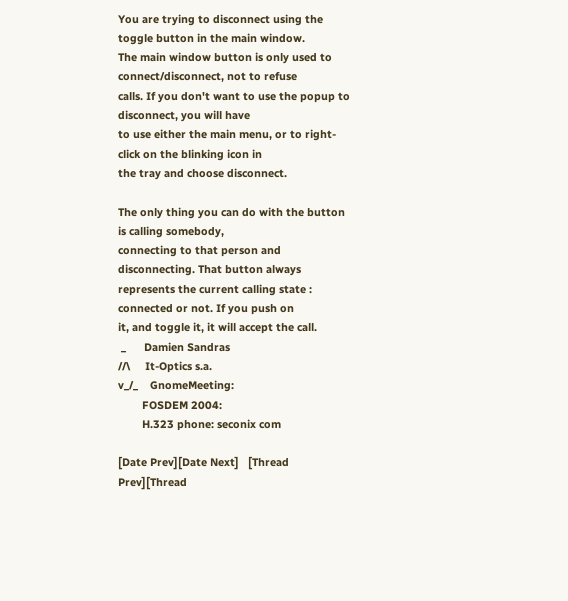You are trying to disconnect using the toggle button in the main window.
The main window button is only used to connect/disconnect, not to refuse
calls. If you don't want to use the popup to disconnect, you will have
to use either the main menu, or to right-click on the blinking icon in
the tray and choose disconnect.

The only thing you can do with the button is calling somebody,
connecting to that person and disconnecting. That button always
represents the current calling state : connected or not. If you push on
it, and toggle it, it will accept the call.
 _      Damien Sandras
//\     It-Optics s.a.
v_/_    GnomeMeeting:
        FOSDEM 2004:
        H.323 phone: seconix com

[Date Prev][Date Next]   [Thread Prev][Thread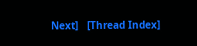Next]   [Thread Index]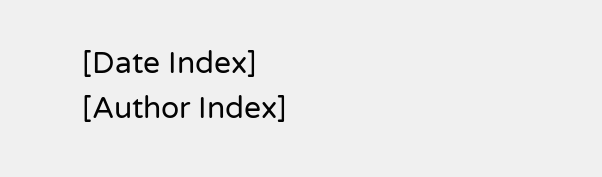[Date Index] [Author Index]